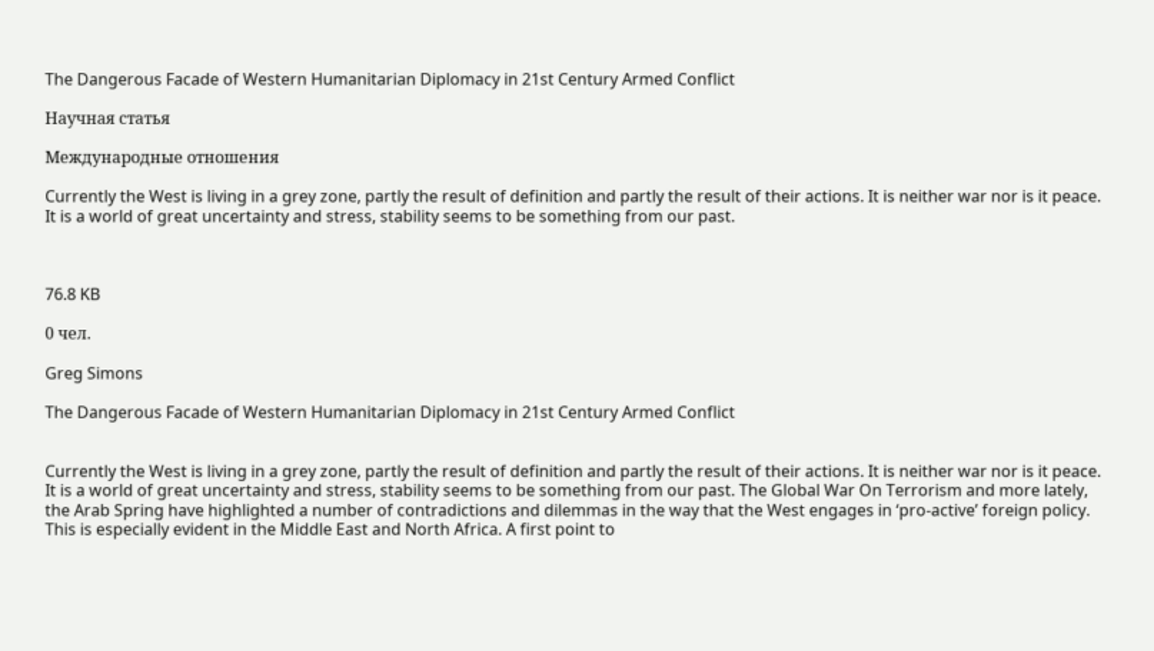The Dangerous Facade of Western Humanitarian Diplomacy in 21st Century Armed Conflict

Научная статья

Международные отношения

Currently the West is living in a grey zone, partly the result of definition and partly the result of their actions. It is neither war nor is it peace. It is a world of great uncertainty and stress, stability seems to be something from our past.



76.8 KB

0 чел.

Greg Simons

The Dangerous Facade of Western Humanitarian Diplomacy in 21st Century Armed Conflict


Currently the West is living in a grey zone, partly the result of definition and partly the result of their actions. It is neither war nor is it peace. It is a world of great uncertainty and stress, stability seems to be something from our past. The Global War On Terrorism and more lately, the Arab Spring have highlighted a number of contradictions and dilemmas in the way that the West engages in ‘pro-active’ foreign policy. This is especially evident in the Middle East and North Africa. A first point to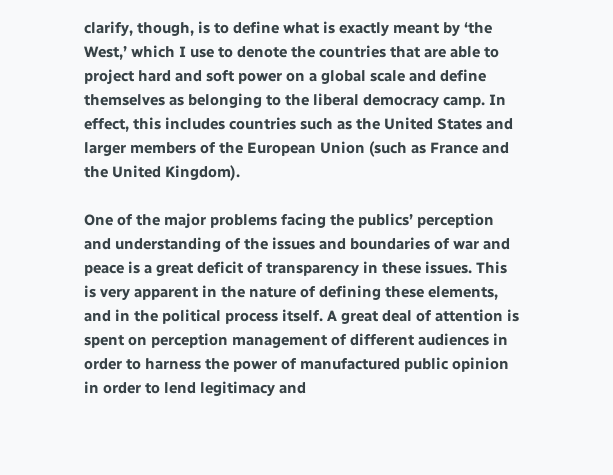clarify, though, is to define what is exactly meant by ‘the West,’ which I use to denote the countries that are able to project hard and soft power on a global scale and define themselves as belonging to the liberal democracy camp. In effect, this includes countries such as the United States and larger members of the European Union (such as France and the United Kingdom).

One of the major problems facing the publics’ perception and understanding of the issues and boundaries of war and peace is a great deficit of transparency in these issues. This is very apparent in the nature of defining these elements, and in the political process itself. A great deal of attention is spent on perception management of different audiences in order to harness the power of manufactured public opinion in order to lend legitimacy and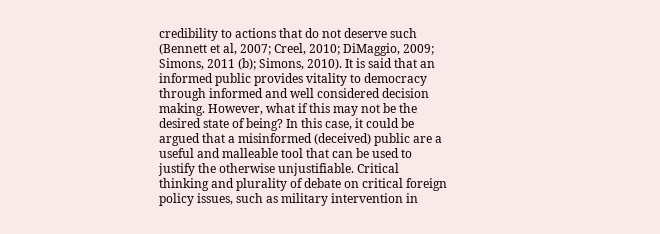credibility to actions that do not deserve such (Bennett et al, 2007; Creel, 2010; DiMaggio, 2009; Simons, 2011 (b); Simons, 2010). It is said that an informed public provides vitality to democracy through informed and well considered decision making. However, what if this may not be the desired state of being? In this case, it could be argued that a misinformed (deceived) public are a useful and malleable tool that can be used to justify the otherwise unjustifiable. Critical thinking and plurality of debate on critical foreign policy issues, such as military intervention in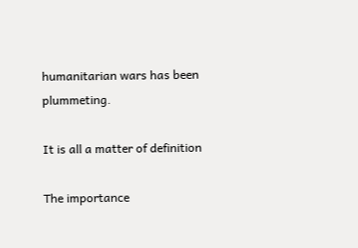humanitarian wars has been plummeting.

It is all a matter of definition

The importance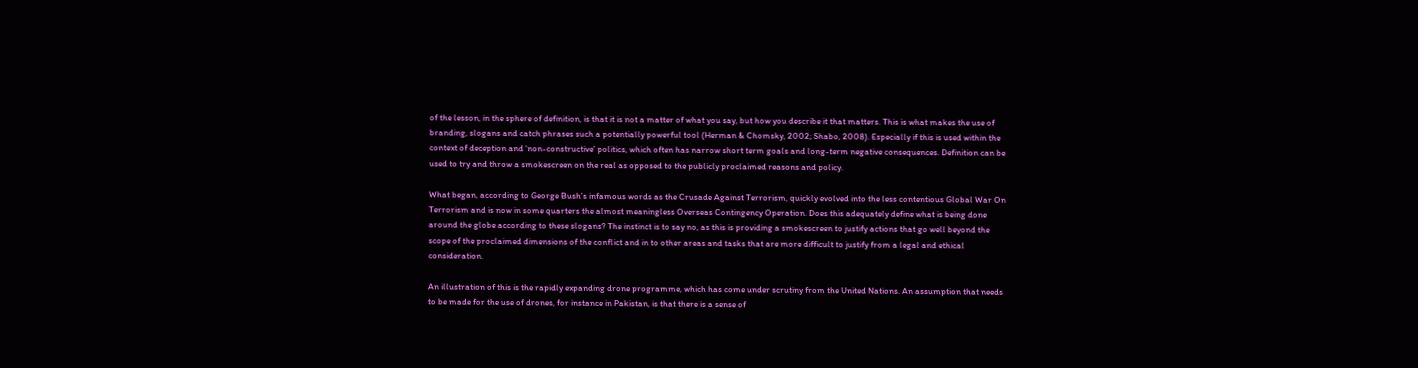of the lesson, in the sphere of definition, is that it is not a matter of what you say, but how you describe it that matters. This is what makes the use of branding, slogans and catch phrases such a potentially powerful tool (Herman & Chomsky, 2002; Shabo, 2008). Especially if this is used within the context of deception and ‘non-constructive’ politics, which often has narrow short term goals and long-term negative consequences. Definition can be used to try and throw a smokescreen on the real as opposed to the publicly proclaimed reasons and policy.

What began, according to George Bush’s infamous words as the Crusade Against Terrorism, quickly evolved into the less contentious Global War On Terrorism and is now in some quarters the almost meaningless Overseas Contingency Operation. Does this adequately define what is being done around the globe according to these slogans? The instinct is to say no, as this is providing a smokescreen to justify actions that go well beyond the scope of the proclaimed dimensions of the conflict and in to other areas and tasks that are more difficult to justify from a legal and ethical consideration.

An illustration of this is the rapidly expanding drone programme, which has come under scrutiny from the United Nations. An assumption that needs to be made for the use of drones, for instance in Pakistan, is that there is a sense of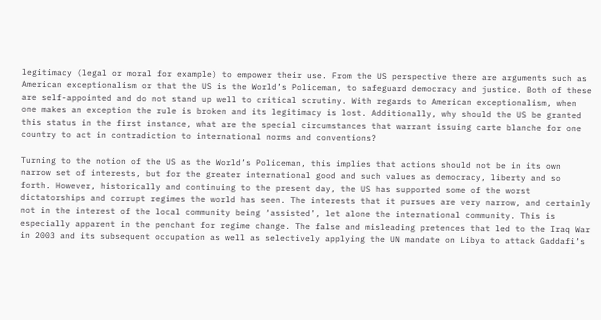legitimacy (legal or moral for example) to empower their use. From the US perspective there are arguments such as American exceptionalism or that the US is the World’s Policeman, to safeguard democracy and justice. Both of these are self-appointed and do not stand up well to critical scrutiny. With regards to American exceptionalism, when one makes an exception the rule is broken and its legitimacy is lost. Additionally, why should the US be granted this status in the first instance, what are the special circumstances that warrant issuing carte blanche for one country to act in contradiction to international norms and conventions?

Turning to the notion of the US as the World’s Policeman, this implies that actions should not be in its own narrow set of interests, but for the greater international good and such values as democracy, liberty and so forth. However, historically and continuing to the present day, the US has supported some of the worst dictatorships and corrupt regimes the world has seen. The interests that it pursues are very narrow, and certainly not in the interest of the local community being ‘assisted’, let alone the international community. This is especially apparent in the penchant for regime change. The false and misleading pretences that led to the Iraq War in 2003 and its subsequent occupation as well as selectively applying the UN mandate on Libya to attack Gaddafi’s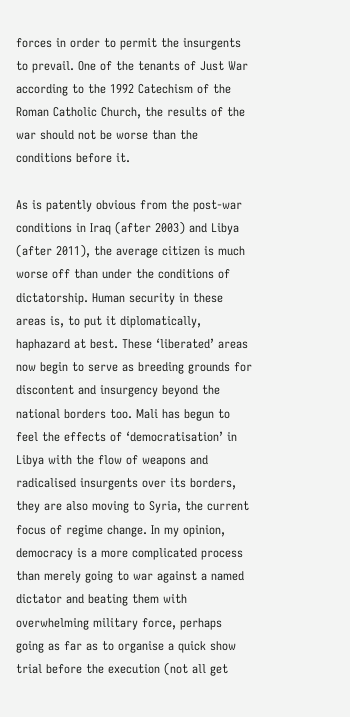forces in order to permit the insurgents to prevail. One of the tenants of Just War according to the 1992 Catechism of the Roman Catholic Church, the results of the war should not be worse than the conditions before it.

As is patently obvious from the post-war conditions in Iraq (after 2003) and Libya (after 2011), the average citizen is much worse off than under the conditions of dictatorship. Human security in these areas is, to put it diplomatically, haphazard at best. These ‘liberated’ areas now begin to serve as breeding grounds for discontent and insurgency beyond the national borders too. Mali has begun to feel the effects of ‘democratisation’ in Libya with the flow of weapons and radicalised insurgents over its borders, they are also moving to Syria, the current focus of regime change. In my opinion, democracy is a more complicated process than merely going to war against a named dictator and beating them with overwhelming military force, perhaps going as far as to organise a quick show trial before the execution (not all get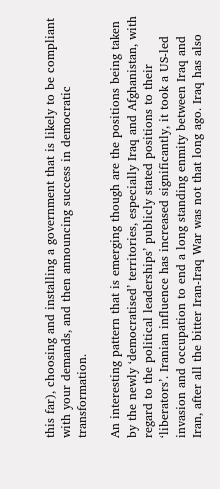this far), choosing and installing a government that is likely to be compliant with your demands, and then announcing success in democratic transformation.

An interesting pattern that is emerging though are the positions being taken by the newly ‘democratised’ territories, especially Iraq and Afghanistan, with regard to the political leaderships’ publicly stated positions to their ‘liberators’. Iranian influence has increased significantly, it took a US-led invasion and occupation to end a long standing enmity between Iraq and Iran, after all the bitter Iran-Iraq War was not that long ago. Iraq has also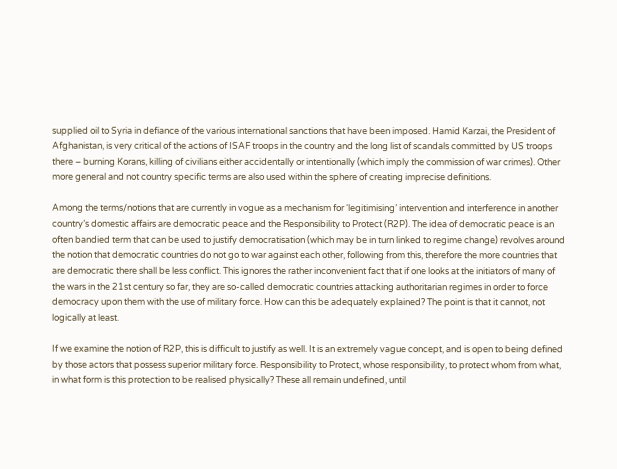supplied oil to Syria in defiance of the various international sanctions that have been imposed. Hamid Karzai, the President of Afghanistan, is very critical of the actions of ISAF troops in the country and the long list of scandals committed by US troops there – burning Korans, killing of civilians either accidentally or intentionally (which imply the commission of war crimes). Other more general and not country specific terms are also used within the sphere of creating imprecise definitions.

Among the terms/notions that are currently in vogue as a mechanism for ‘legitimising’ intervention and interference in another country’s domestic affairs are democratic peace and the Responsibility to Protect (R2P). The idea of democratic peace is an often bandied term that can be used to justify democratisation (which may be in turn linked to regime change) revolves around the notion that democratic countries do not go to war against each other, following from this, therefore the more countries that are democratic there shall be less conflict. This ignores the rather inconvenient fact that if one looks at the initiators of many of the wars in the 21st century so far, they are so-called democratic countries attacking authoritarian regimes in order to force democracy upon them with the use of military force. How can this be adequately explained? The point is that it cannot, not logically at least.

If we examine the notion of R2P, this is difficult to justify as well. It is an extremely vague concept, and is open to being defined by those actors that possess superior military force. Responsibility to Protect, whose responsibility, to protect whom from what, in what form is this protection to be realised physically? These all remain undefined, until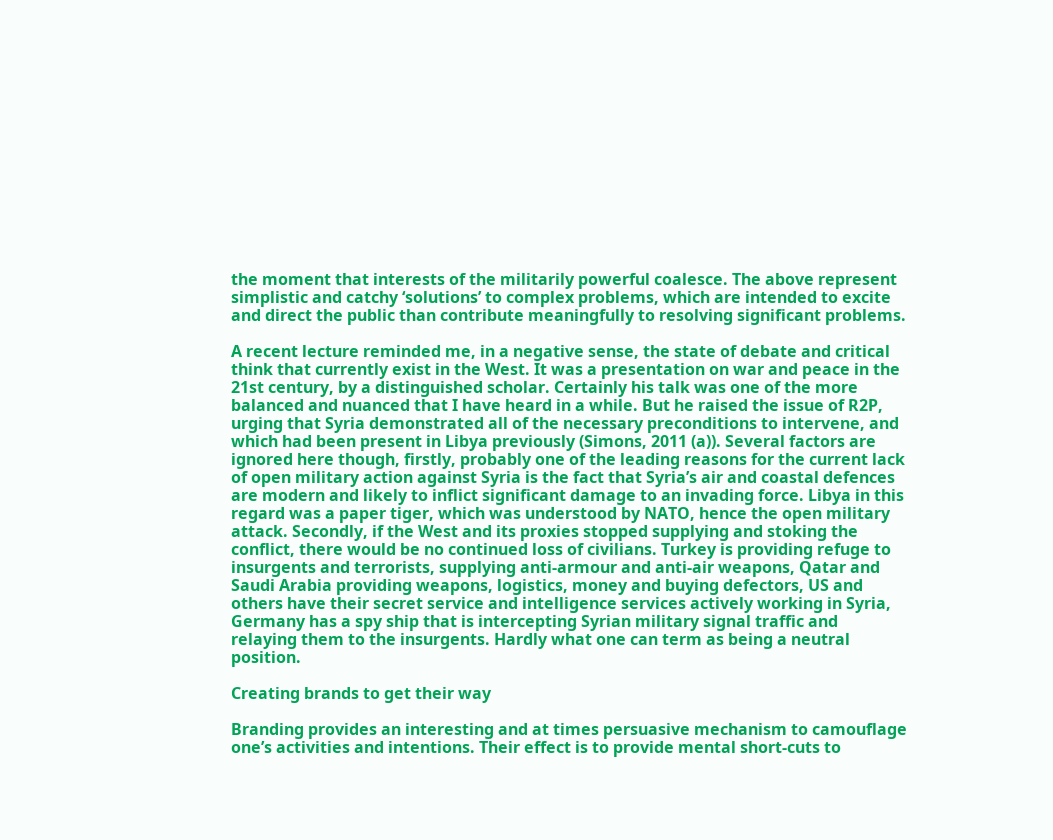the moment that interests of the militarily powerful coalesce. The above represent simplistic and catchy ‘solutions’ to complex problems, which are intended to excite and direct the public than contribute meaningfully to resolving significant problems.

A recent lecture reminded me, in a negative sense, the state of debate and critical think that currently exist in the West. It was a presentation on war and peace in the 21st century, by a distinguished scholar. Certainly his talk was one of the more balanced and nuanced that I have heard in a while. But he raised the issue of R2P, urging that Syria demonstrated all of the necessary preconditions to intervene, and which had been present in Libya previously (Simons, 2011 (a)). Several factors are ignored here though, firstly, probably one of the leading reasons for the current lack of open military action against Syria is the fact that Syria’s air and coastal defences are modern and likely to inflict significant damage to an invading force. Libya in this regard was a paper tiger, which was understood by NATO, hence the open military attack. Secondly, if the West and its proxies stopped supplying and stoking the conflict, there would be no continued loss of civilians. Turkey is providing refuge to insurgents and terrorists, supplying anti-armour and anti-air weapons, Qatar and Saudi Arabia providing weapons, logistics, money and buying defectors, US and others have their secret service and intelligence services actively working in Syria, Germany has a spy ship that is intercepting Syrian military signal traffic and relaying them to the insurgents. Hardly what one can term as being a neutral position.

Creating brands to get their way

Branding provides an interesting and at times persuasive mechanism to camouflage one’s activities and intentions. Their effect is to provide mental short-cuts to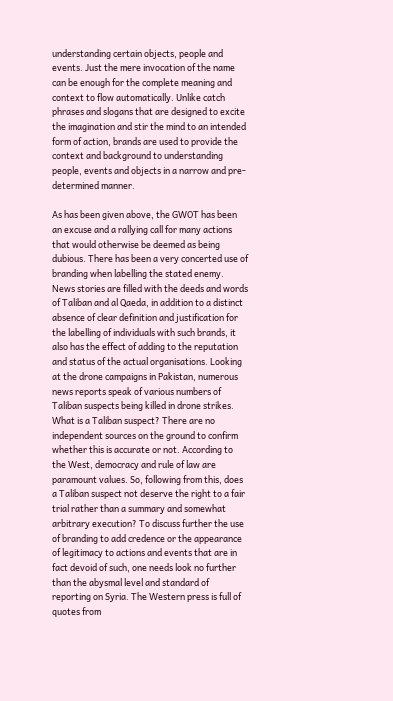understanding certain objects, people and events. Just the mere invocation of the name can be enough for the complete meaning and context to flow automatically. Unlike catch phrases and slogans that are designed to excite the imagination and stir the mind to an intended form of action, brands are used to provide the context and background to understanding people, events and objects in a narrow and pre-determined manner.

As has been given above, the GWOT has been an excuse and a rallying call for many actions that would otherwise be deemed as being dubious. There has been a very concerted use of branding when labelling the stated enemy. News stories are filled with the deeds and words of Taliban and al Qaeda, in addition to a distinct absence of clear definition and justification for the labelling of individuals with such brands, it also has the effect of adding to the reputation and status of the actual organisations. Looking at the drone campaigns in Pakistan, numerous news reports speak of various numbers of Taliban suspects being killed in drone strikes. What is a Taliban suspect? There are no independent sources on the ground to confirm whether this is accurate or not. According to the West, democracy and rule of law are paramount values. So, following from this, does a Taliban suspect not deserve the right to a fair trial rather than a summary and somewhat arbitrary execution? To discuss further the use of branding to add credence or the appearance of legitimacy to actions and events that are in fact devoid of such, one needs look no further than the abysmal level and standard of reporting on Syria. The Western press is full of quotes from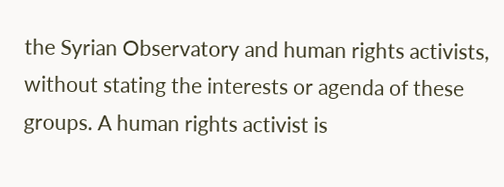the Syrian Observatory and human rights activists, without stating the interests or agenda of these groups. A human rights activist is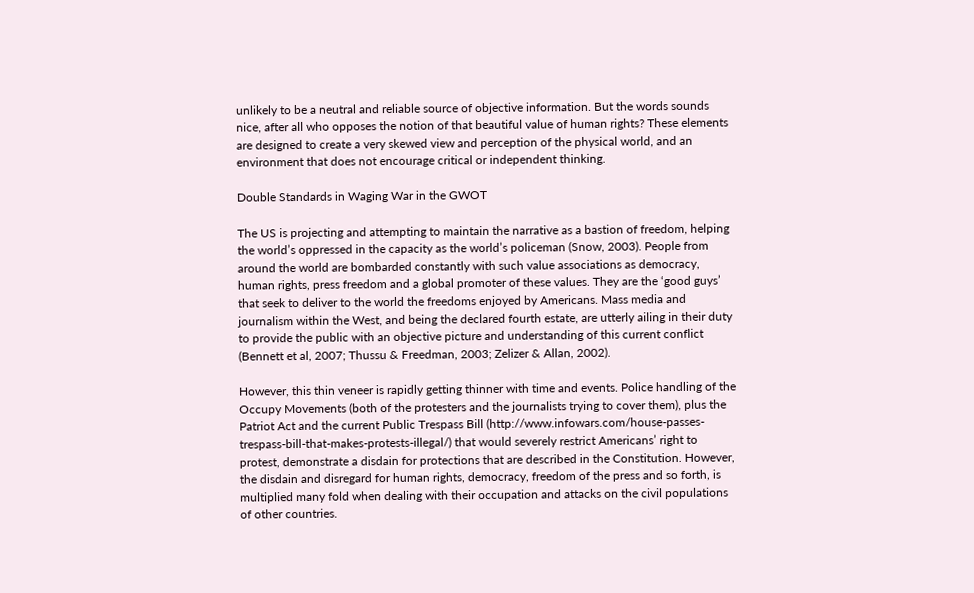unlikely to be a neutral and reliable source of objective information. But the words sounds nice, after all who opposes the notion of that beautiful value of human rights? These elements are designed to create a very skewed view and perception of the physical world, and an environment that does not encourage critical or independent thinking.

Double Standards in Waging War in the GWOT

The US is projecting and attempting to maintain the narrative as a bastion of freedom, helping the world’s oppressed in the capacity as the world’s policeman (Snow, 2003). People from around the world are bombarded constantly with such value associations as democracy, human rights, press freedom and a global promoter of these values. They are the ‘good guys’ that seek to deliver to the world the freedoms enjoyed by Americans. Mass media and journalism within the West, and being the declared fourth estate, are utterly ailing in their duty to provide the public with an objective picture and understanding of this current conflict (Bennett et al, 2007; Thussu & Freedman, 2003; Zelizer & Allan, 2002).

However, this thin veneer is rapidly getting thinner with time and events. Police handling of the Occupy Movements (both of the protesters and the journalists trying to cover them), plus the Patriot Act and the current Public Trespass Bill (http://www.infowars.com/house-passes-trespass-bill-that-makes-protests-illegal/) that would severely restrict Americans’ right to protest, demonstrate a disdain for protections that are described in the Constitution. However, the disdain and disregard for human rights, democracy, freedom of the press and so forth, is multiplied many fold when dealing with their occupation and attacks on the civil populations of other countries.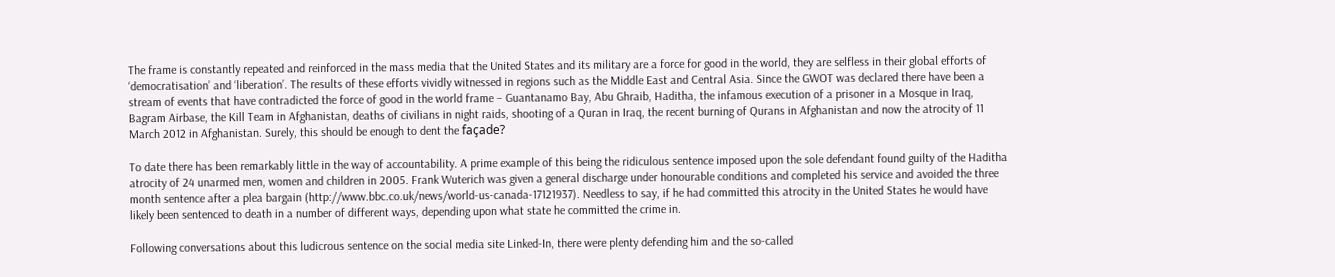The frame is constantly repeated and reinforced in the mass media that the United States and its military are a force for good in the world, they are selfless in their global efforts of ‘democratisation’ and ‘liberation’. The results of these efforts vividly witnessed in regions such as the Middle East and Central Asia. Since the GWOT was declared there have been a stream of events that have contradicted the force of good in the world frame – Guantanamo Bay, Abu Ghraib, Haditha, the infamous execution of a prisoner in a Mosque in Iraq, Bagram Airbase, the Kill Team in Afghanistan, deaths of civilians in night raids, shooting of a Quran in Iraq, the recent burning of Qurans in Afghanistan and now the atrocity of 11 March 2012 in Afghanistan. Surely, this should be enough to dent the façade?

To date there has been remarkably little in the way of accountability. A prime example of this being the ridiculous sentence imposed upon the sole defendant found guilty of the Haditha atrocity of 24 unarmed men, women and children in 2005. Frank Wuterich was given a general discharge under honourable conditions and completed his service and avoided the three month sentence after a plea bargain (http://www.bbc.co.uk/news/world-us-canada-17121937). Needless to say, if he had committed this atrocity in the United States he would have likely been sentenced to death in a number of different ways, depending upon what state he committed the crime in.

Following conversations about this ludicrous sentence on the social media site Linked-In, there were plenty defending him and the so-called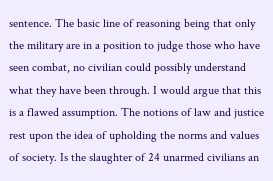sentence. The basic line of reasoning being that only the military are in a position to judge those who have seen combat, no civilian could possibly understand what they have been through. I would argue that this is a flawed assumption. The notions of law and justice rest upon the idea of upholding the norms and values of society. Is the slaughter of 24 unarmed civilians an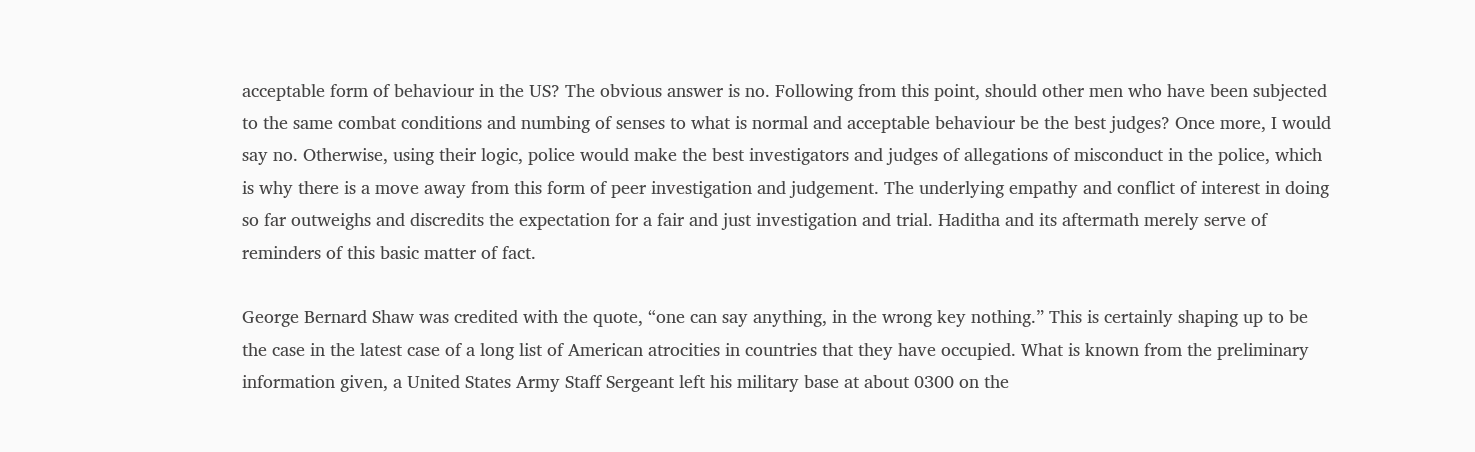acceptable form of behaviour in the US? The obvious answer is no. Following from this point, should other men who have been subjected to the same combat conditions and numbing of senses to what is normal and acceptable behaviour be the best judges? Once more, I would say no. Otherwise, using their logic, police would make the best investigators and judges of allegations of misconduct in the police, which is why there is a move away from this form of peer investigation and judgement. The underlying empathy and conflict of interest in doing so far outweighs and discredits the expectation for a fair and just investigation and trial. Haditha and its aftermath merely serve of reminders of this basic matter of fact.

George Bernard Shaw was credited with the quote, “one can say anything, in the wrong key nothing.” This is certainly shaping up to be the case in the latest case of a long list of American atrocities in countries that they have occupied. What is known from the preliminary information given, a United States Army Staff Sergeant left his military base at about 0300 on the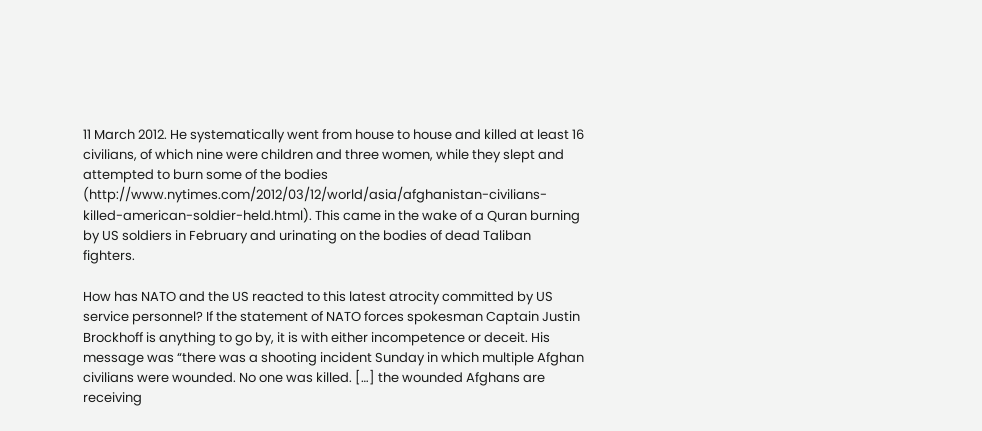11 March 2012. He systematically went from house to house and killed at least 16 civilians, of which nine were children and three women, while they slept and attempted to burn some of the bodies (http://www.nytimes.com/2012/03/12/world/asia/afghanistan-civilians-killed-american-soldier-held.html). This came in the wake of a Quran burning by US soldiers in February and urinating on the bodies of dead Taliban fighters.

How has NATO and the US reacted to this latest atrocity committed by US service personnel? If the statement of NATO forces spokesman Captain Justin Brockhoff is anything to go by, it is with either incompetence or deceit. His message was “there was a shooting incident Sunday in which multiple Afghan civilians were wounded. No one was killed. […] the wounded Afghans are receiving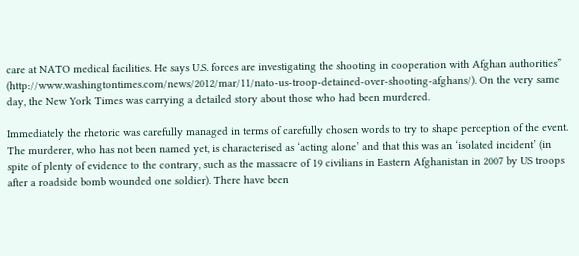care at NATO medical facilities. He says U.S. forces are investigating the shooting in cooperation with Afghan authorities” (http://www.washingtontimes.com/news/2012/mar/11/nato-us-troop-detained-over-shooting-afghans/). On the very same day, the New York Times was carrying a detailed story about those who had been murdered.

Immediately the rhetoric was carefully managed in terms of carefully chosen words to try to shape perception of the event. The murderer, who has not been named yet, is characterised as ‘acting alone’ and that this was an ‘isolated incident’ (in spite of plenty of evidence to the contrary, such as the massacre of 19 civilians in Eastern Afghanistan in 2007 by US troops after a roadside bomb wounded one soldier). There have been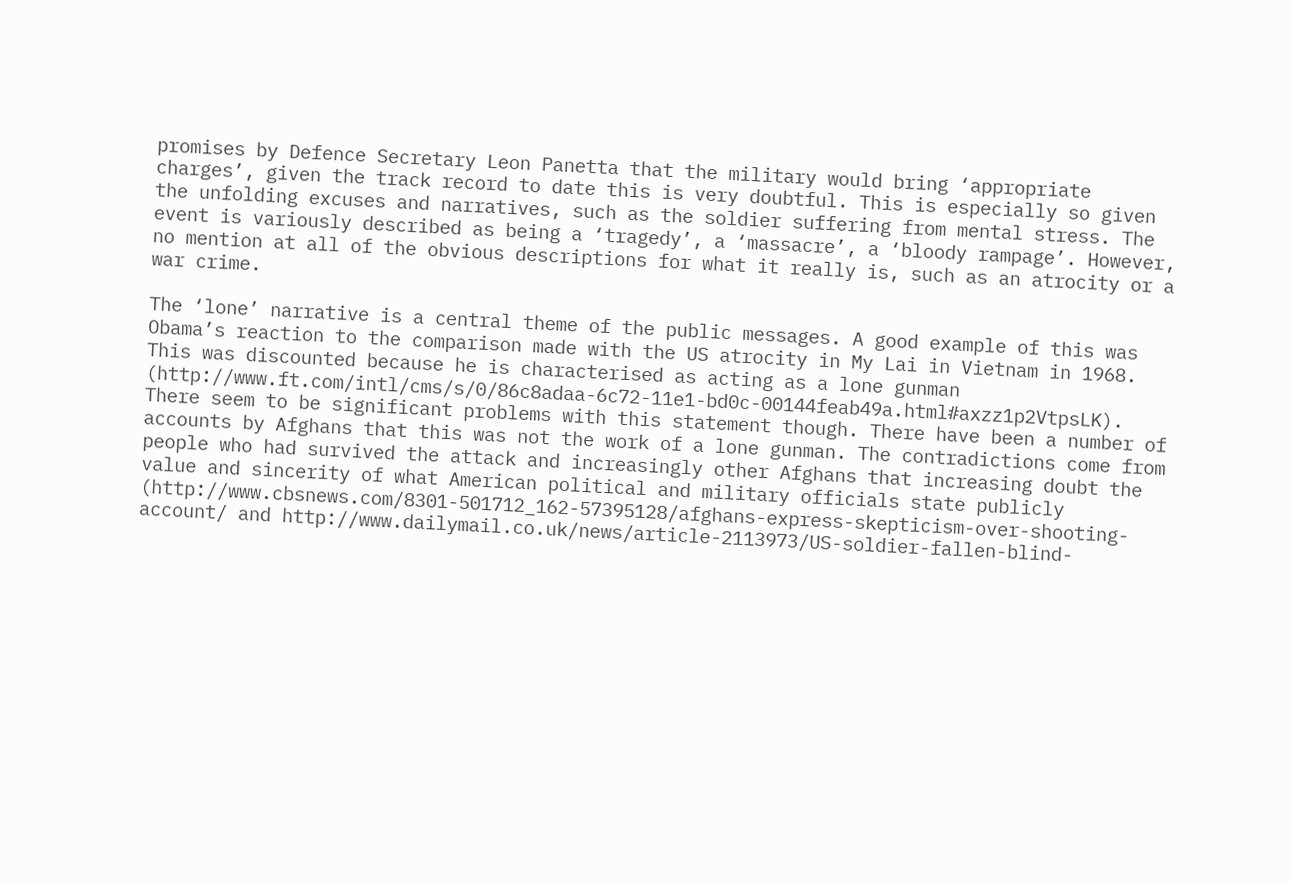promises by Defence Secretary Leon Panetta that the military would bring ‘appropriate charges’, given the track record to date this is very doubtful. This is especially so given the unfolding excuses and narratives, such as the soldier suffering from mental stress. The event is variously described as being a ‘tragedy’, a ‘massacre’, a ‘bloody rampage’. However, no mention at all of the obvious descriptions for what it really is, such as an atrocity or a war crime.

The ‘lone’ narrative is a central theme of the public messages. A good example of this was Obama’s reaction to the comparison made with the US atrocity in My Lai in Vietnam in 1968. This was discounted because he is characterised as acting as a lone gunman (http://www.ft.com/intl/cms/s/0/86c8adaa-6c72-11e1-bd0c-00144feab49a.html#axzz1p2VtpsLK). There seem to be significant problems with this statement though. There have been a number of accounts by Afghans that this was not the work of a lone gunman. The contradictions come from people who had survived the attack and increasingly other Afghans that increasing doubt the value and sincerity of what American political and military officials state publicly (http://www.cbsnews.com/8301-501712_162-57395128/afghans-express-skepticism-over-shooting-account/ and http://www.dailymail.co.uk/news/article-2113973/US-soldier-fallen-blind-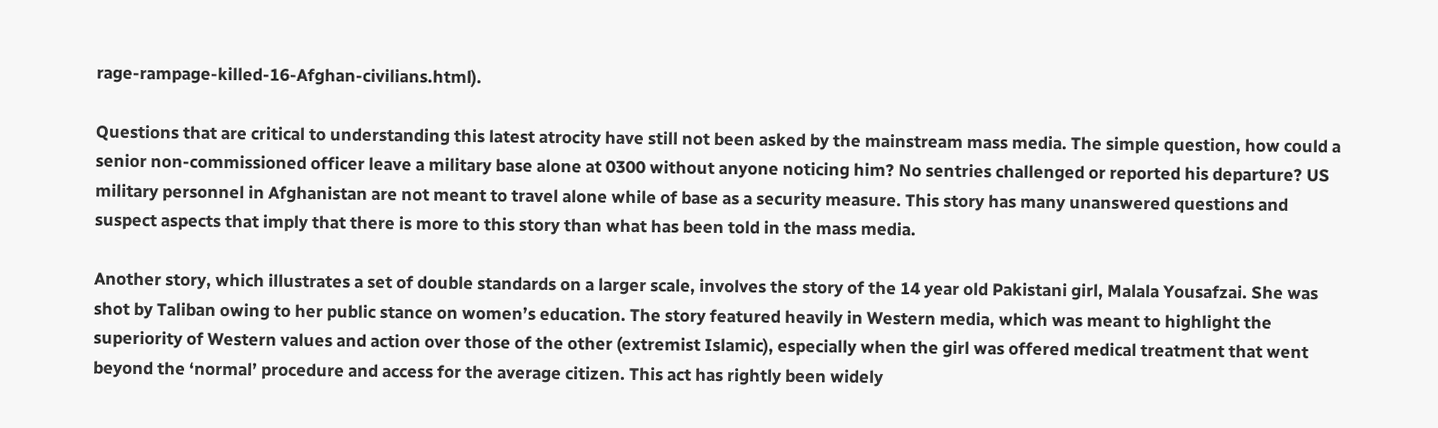rage-rampage-killed-16-Afghan-civilians.html).

Questions that are critical to understanding this latest atrocity have still not been asked by the mainstream mass media. The simple question, how could a senior non-commissioned officer leave a military base alone at 0300 without anyone noticing him? No sentries challenged or reported his departure? US military personnel in Afghanistan are not meant to travel alone while of base as a security measure. This story has many unanswered questions and suspect aspects that imply that there is more to this story than what has been told in the mass media.

Another story, which illustrates a set of double standards on a larger scale, involves the story of the 14 year old Pakistani girl, Malala Yousafzai. She was shot by Taliban owing to her public stance on women’s education. The story featured heavily in Western media, which was meant to highlight the superiority of Western values and action over those of the other (extremist Islamic), especially when the girl was offered medical treatment that went beyond the ‘normal’ procedure and access for the average citizen. This act has rightly been widely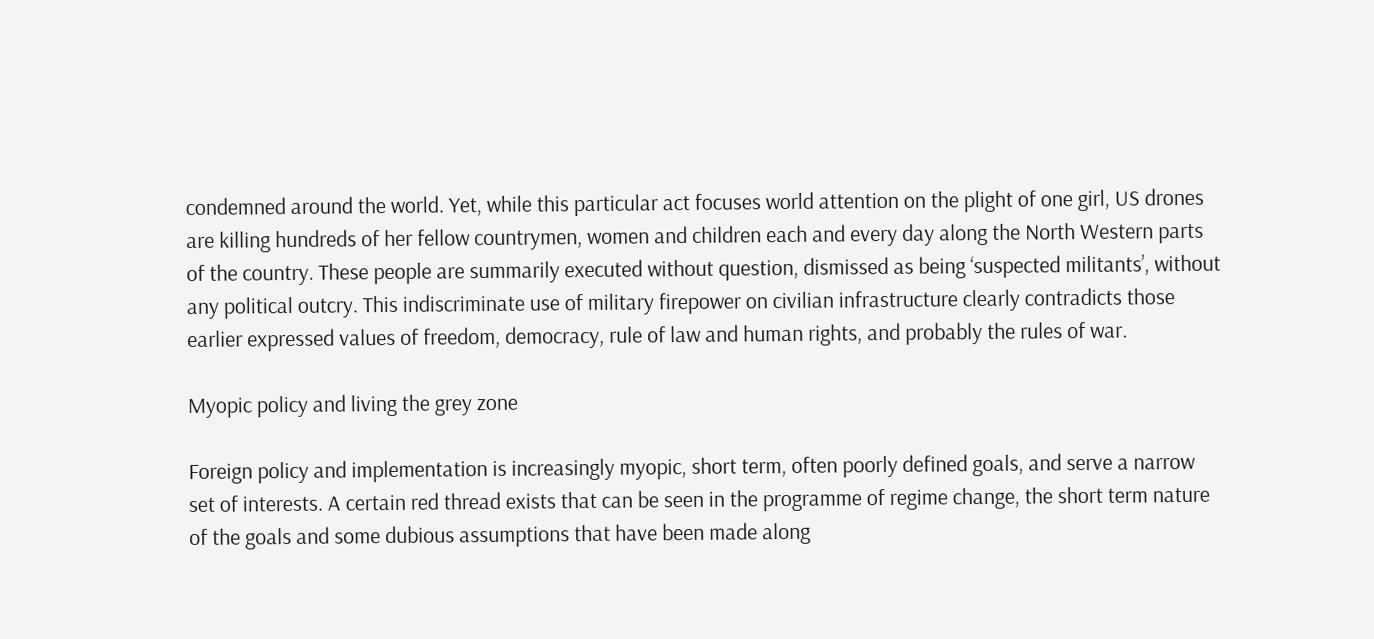condemned around the world. Yet, while this particular act focuses world attention on the plight of one girl, US drones are killing hundreds of her fellow countrymen, women and children each and every day along the North Western parts of the country. These people are summarily executed without question, dismissed as being ‘suspected militants’, without any political outcry. This indiscriminate use of military firepower on civilian infrastructure clearly contradicts those earlier expressed values of freedom, democracy, rule of law and human rights, and probably the rules of war.

Myopic policy and living the grey zone

Foreign policy and implementation is increasingly myopic, short term, often poorly defined goals, and serve a narrow set of interests. A certain red thread exists that can be seen in the programme of regime change, the short term nature of the goals and some dubious assumptions that have been made along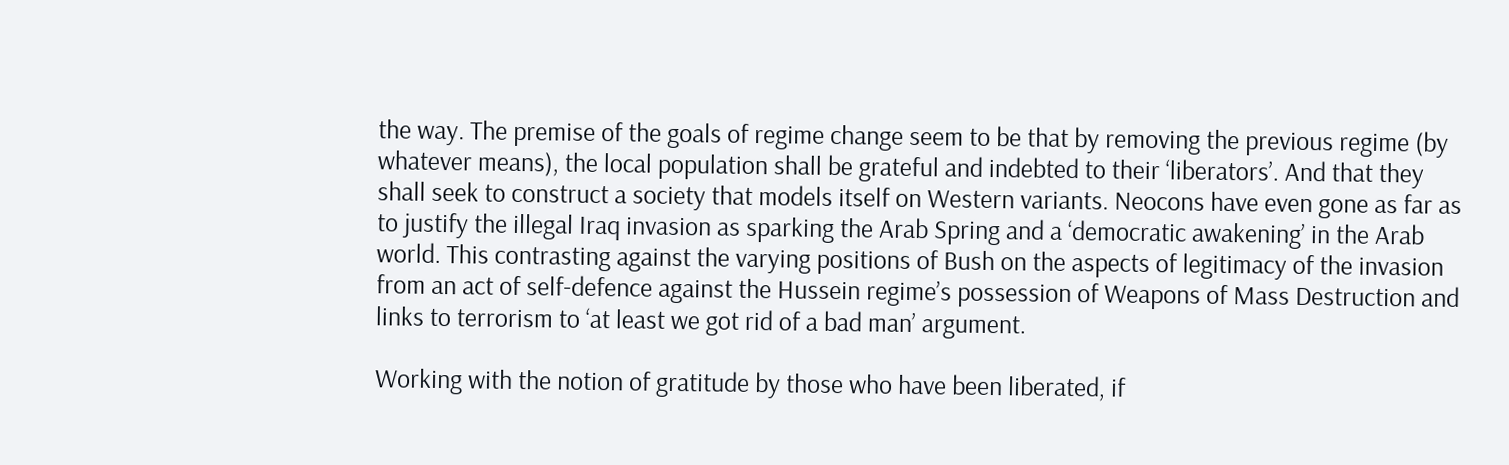the way. The premise of the goals of regime change seem to be that by removing the previous regime (by whatever means), the local population shall be grateful and indebted to their ‘liberators’. And that they shall seek to construct a society that models itself on Western variants. Neocons have even gone as far as to justify the illegal Iraq invasion as sparking the Arab Spring and a ‘democratic awakening’ in the Arab world. This contrasting against the varying positions of Bush on the aspects of legitimacy of the invasion from an act of self-defence against the Hussein regime’s possession of Weapons of Mass Destruction and links to terrorism to ‘at least we got rid of a bad man’ argument.

Working with the notion of gratitude by those who have been liberated, if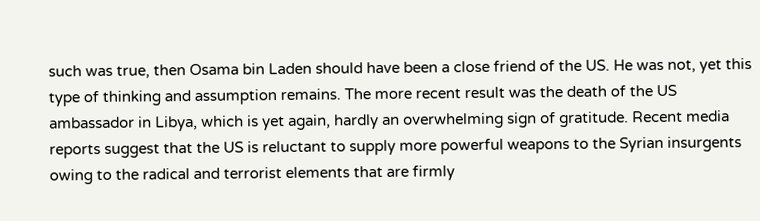such was true, then Osama bin Laden should have been a close friend of the US. He was not, yet this type of thinking and assumption remains. The more recent result was the death of the US ambassador in Libya, which is yet again, hardly an overwhelming sign of gratitude. Recent media reports suggest that the US is reluctant to supply more powerful weapons to the Syrian insurgents owing to the radical and terrorist elements that are firmly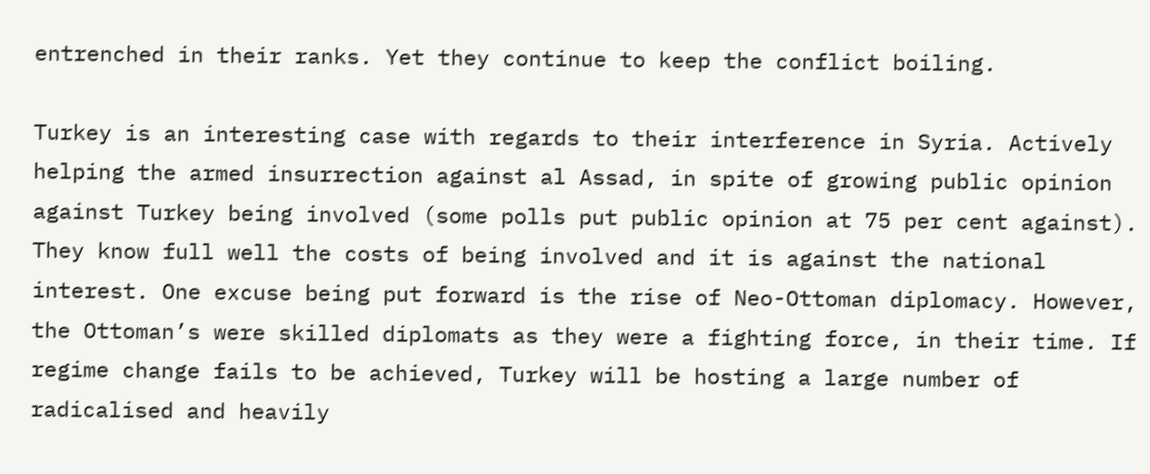entrenched in their ranks. Yet they continue to keep the conflict boiling.

Turkey is an interesting case with regards to their interference in Syria. Actively helping the armed insurrection against al Assad, in spite of growing public opinion against Turkey being involved (some polls put public opinion at 75 per cent against). They know full well the costs of being involved and it is against the national interest. One excuse being put forward is the rise of Neo-Ottoman diplomacy. However, the Ottoman’s were skilled diplomats as they were a fighting force, in their time. If regime change fails to be achieved, Turkey will be hosting a large number of radicalised and heavily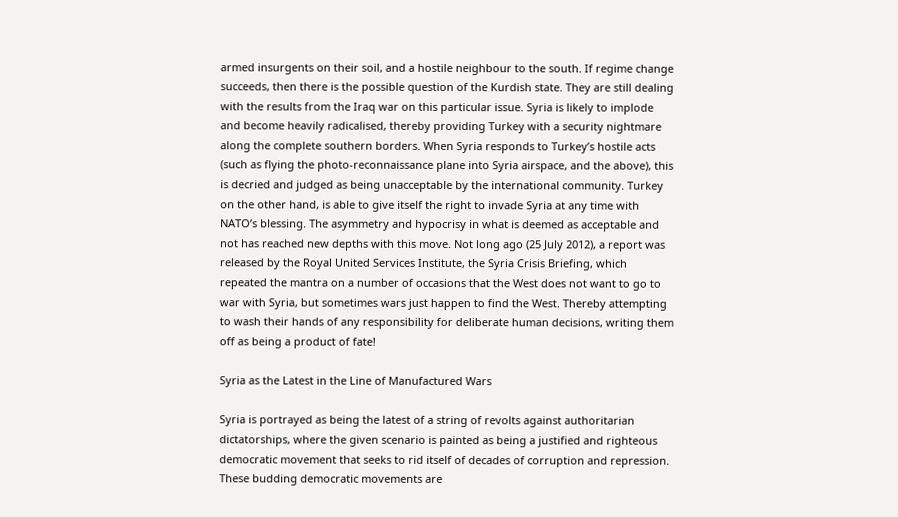armed insurgents on their soil, and a hostile neighbour to the south. If regime change succeeds, then there is the possible question of the Kurdish state. They are still dealing with the results from the Iraq war on this particular issue. Syria is likely to implode and become heavily radicalised, thereby providing Turkey with a security nightmare along the complete southern borders. When Syria responds to Turkey’s hostile acts (such as flying the photo-reconnaissance plane into Syria airspace, and the above), this is decried and judged as being unacceptable by the international community. Turkey on the other hand, is able to give itself the right to invade Syria at any time with NATO’s blessing. The asymmetry and hypocrisy in what is deemed as acceptable and not has reached new depths with this move. Not long ago (25 July 2012), a report was released by the Royal United Services Institute, the Syria Crisis Briefing, which repeated the mantra on a number of occasions that the West does not want to go to war with Syria, but sometimes wars just happen to find the West. Thereby attempting to wash their hands of any responsibility for deliberate human decisions, writing them off as being a product of fate!

Syria as the Latest in the Line of Manufactured Wars

Syria is portrayed as being the latest of a string of revolts against authoritarian dictatorships, where the given scenario is painted as being a justified and righteous democratic movement that seeks to rid itself of decades of corruption and repression. These budding democratic movements are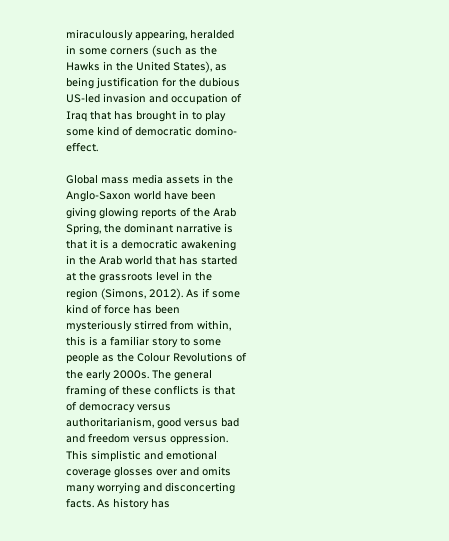miraculously appearing, heralded in some corners (such as the Hawks in the United States), as being justification for the dubious US-led invasion and occupation of Iraq that has brought in to play some kind of democratic domino-effect.

Global mass media assets in the Anglo-Saxon world have been giving glowing reports of the Arab Spring, the dominant narrative is that it is a democratic awakening in the Arab world that has started at the grassroots level in the region (Simons, 2012). As if some kind of force has been mysteriously stirred from within, this is a familiar story to some people as the Colour Revolutions of the early 2000s. The general framing of these conflicts is that of democracy versus authoritarianism, good versus bad and freedom versus oppression. This simplistic and emotional coverage glosses over and omits many worrying and disconcerting facts. As history has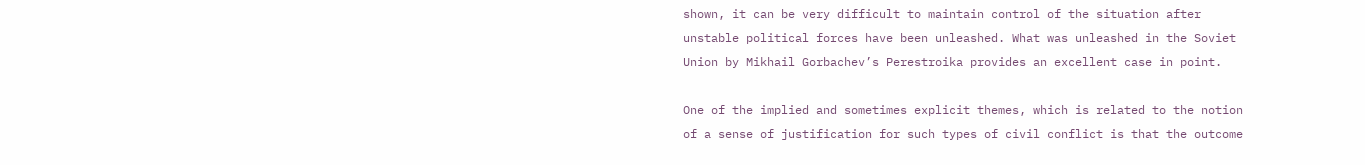shown, it can be very difficult to maintain control of the situation after unstable political forces have been unleashed. What was unleashed in the Soviet Union by Mikhail Gorbachev’s Perestroika provides an excellent case in point.

One of the implied and sometimes explicit themes, which is related to the notion of a sense of justification for such types of civil conflict is that the outcome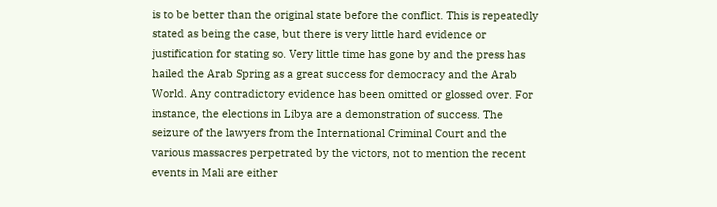is to be better than the original state before the conflict. This is repeatedly stated as being the case, but there is very little hard evidence or justification for stating so. Very little time has gone by and the press has hailed the Arab Spring as a great success for democracy and the Arab World. Any contradictory evidence has been omitted or glossed over. For instance, the elections in Libya are a demonstration of success. The seizure of the lawyers from the International Criminal Court and the various massacres perpetrated by the victors, not to mention the recent events in Mali are either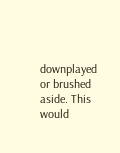downplayed or brushed aside. This would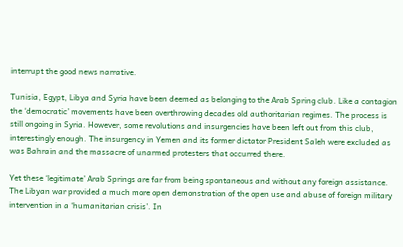interrupt the good news narrative.

Tunisia, Egypt, Libya and Syria have been deemed as belonging to the Arab Spring club. Like a contagion the ‘democratic’ movements have been overthrowing decades old authoritarian regimes. The process is still ongoing in Syria. However, some revolutions and insurgencies have been left out from this club, interestingly enough. The insurgency in Yemen and its former dictator President Saleh were excluded as was Bahrain and the massacre of unarmed protesters that occurred there.

Yet these ‘legitimate’ Arab Springs are far from being spontaneous and without any foreign assistance. The Libyan war provided a much more open demonstration of the open use and abuse of foreign military intervention in a ‘humanitarian crisis’. In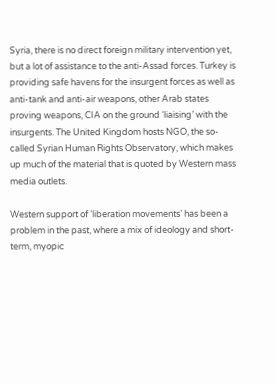Syria, there is no direct foreign military intervention yet, but a lot of assistance to the anti-Assad forces. Turkey is providing safe havens for the insurgent forces as well as anti-tank and anti-air weapons, other Arab states proving weapons, CIA on the ground ‘liaising’ with the insurgents. The United Kingdom hosts NGO, the so-called Syrian Human Rights Observatory, which makes up much of the material that is quoted by Western mass media outlets.

Western support of ‘liberation movements’ has been a problem in the past, where a mix of ideology and short-term, myopic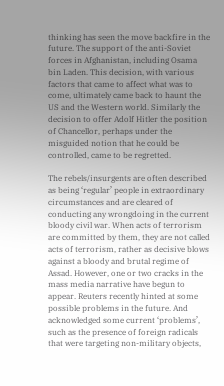thinking has seen the move backfire in the future. The support of the anti-Soviet forces in Afghanistan, including Osama bin Laden. This decision, with various factors that came to affect what was to come, ultimately came back to haunt the US and the Western world. Similarly the decision to offer Adolf Hitler the position of Chancellor, perhaps under the misguided notion that he could be controlled, came to be regretted.

The rebels/insurgents are often described as being ‘regular’ people in extraordinary circumstances and are cleared of conducting any wrongdoing in the current bloody civil war. When acts of terrorism are committed by them, they are not called acts of terrorism, rather as decisive blows against a bloody and brutal regime of Assad. However, one or two cracks in the mass media narrative have begun to appear. Reuters recently hinted at some possible problems in the future. And acknowledged some current ‘problems’, such as the presence of foreign radicals that were targeting non-military objects,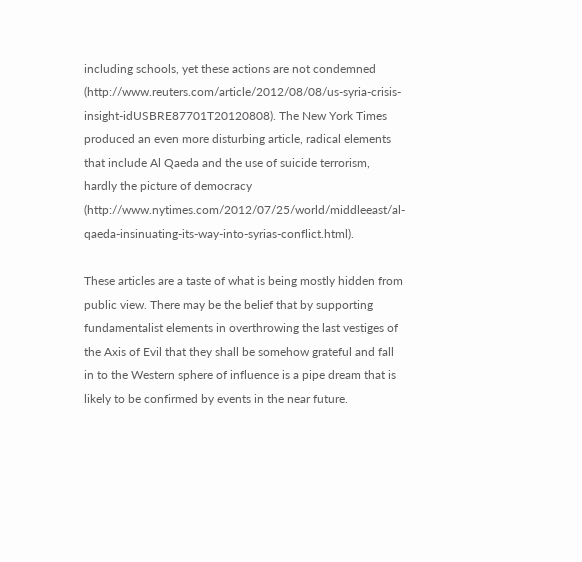including schools, yet these actions are not condemned (http://www.reuters.com/article/2012/08/08/us-syria-crisis-insight-idUSBRE87701T20120808). The New York Times produced an even more disturbing article, radical elements that include Al Qaeda and the use of suicide terrorism, hardly the picture of democracy (http://www.nytimes.com/2012/07/25/world/middleeast/al-qaeda-insinuating-its-way-into-syrias-conflict.html).

These articles are a taste of what is being mostly hidden from public view. There may be the belief that by supporting fundamentalist elements in overthrowing the last vestiges of the Axis of Evil that they shall be somehow grateful and fall in to the Western sphere of influence is a pipe dream that is likely to be confirmed by events in the near future.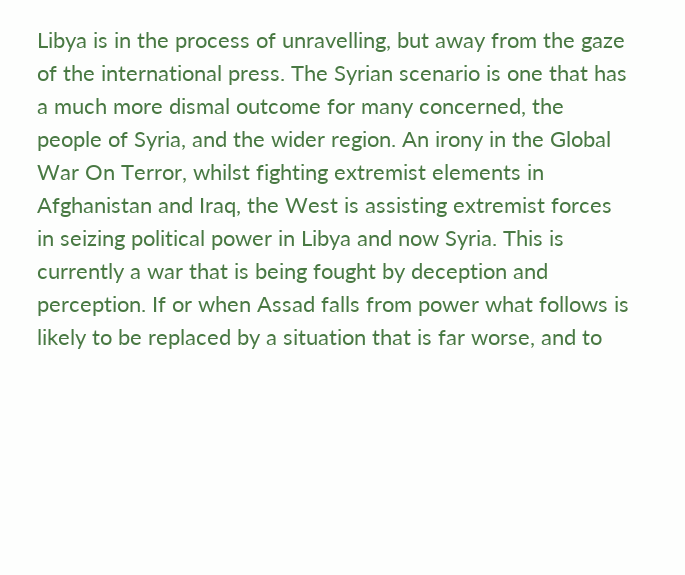Libya is in the process of unravelling, but away from the gaze of the international press. The Syrian scenario is one that has a much more dismal outcome for many concerned, the people of Syria, and the wider region. An irony in the Global War On Terror, whilst fighting extremist elements in Afghanistan and Iraq, the West is assisting extremist forces in seizing political power in Libya and now Syria. This is currently a war that is being fought by deception and perception. If or when Assad falls from power what follows is likely to be replaced by a situation that is far worse, and to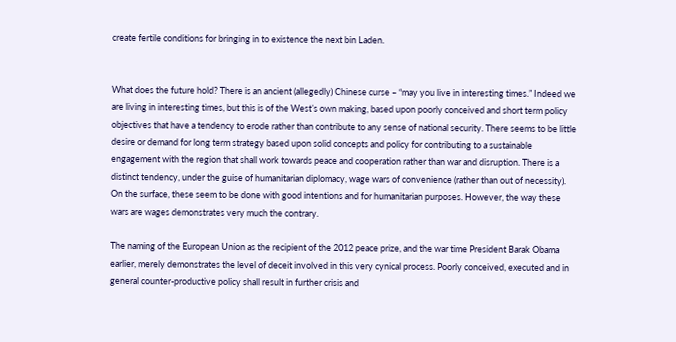create fertile conditions for bringing in to existence the next bin Laden.


What does the future hold? There is an ancient (allegedly) Chinese curse – “may you live in interesting times.” Indeed we are living in interesting times, but this is of the West’s own making, based upon poorly conceived and short term policy objectives that have a tendency to erode rather than contribute to any sense of national security. There seems to be little desire or demand for long term strategy based upon solid concepts and policy for contributing to a sustainable engagement with the region that shall work towards peace and cooperation rather than war and disruption. There is a distinct tendency, under the guise of humanitarian diplomacy, wage wars of convenience (rather than out of necessity). On the surface, these seem to be done with good intentions and for humanitarian purposes. However, the way these wars are wages demonstrates very much the contrary.

The naming of the European Union as the recipient of the 2012 peace prize, and the war time President Barak Obama earlier, merely demonstrates the level of deceit involved in this very cynical process. Poorly conceived, executed and in general counter-productive policy shall result in further crisis and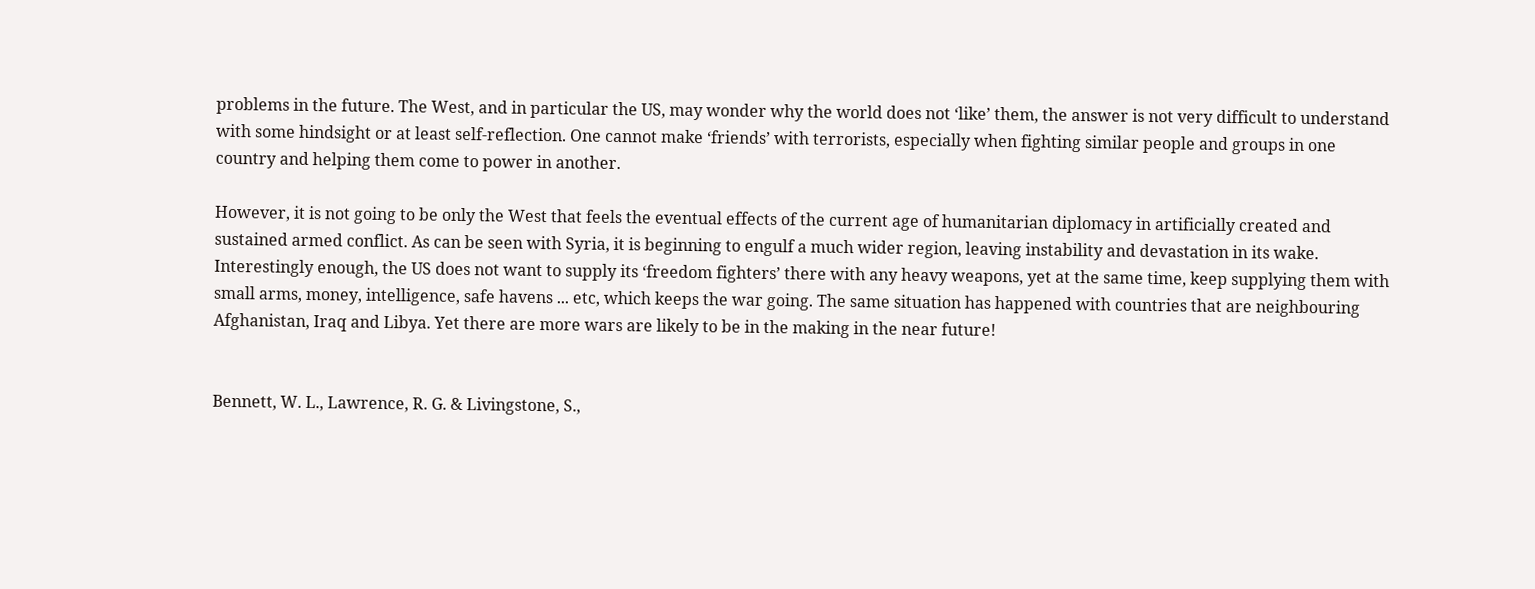problems in the future. The West, and in particular the US, may wonder why the world does not ‘like’ them, the answer is not very difficult to understand with some hindsight or at least self-reflection. One cannot make ‘friends’ with terrorists, especially when fighting similar people and groups in one country and helping them come to power in another.

However, it is not going to be only the West that feels the eventual effects of the current age of humanitarian diplomacy in artificially created and sustained armed conflict. As can be seen with Syria, it is beginning to engulf a much wider region, leaving instability and devastation in its wake. Interestingly enough, the US does not want to supply its ‘freedom fighters’ there with any heavy weapons, yet at the same time, keep supplying them with small arms, money, intelligence, safe havens ... etc, which keeps the war going. The same situation has happened with countries that are neighbouring Afghanistan, Iraq and Libya. Yet there are more wars are likely to be in the making in the near future!


Bennett, W. L., Lawrence, R. G. & Livingstone, S.,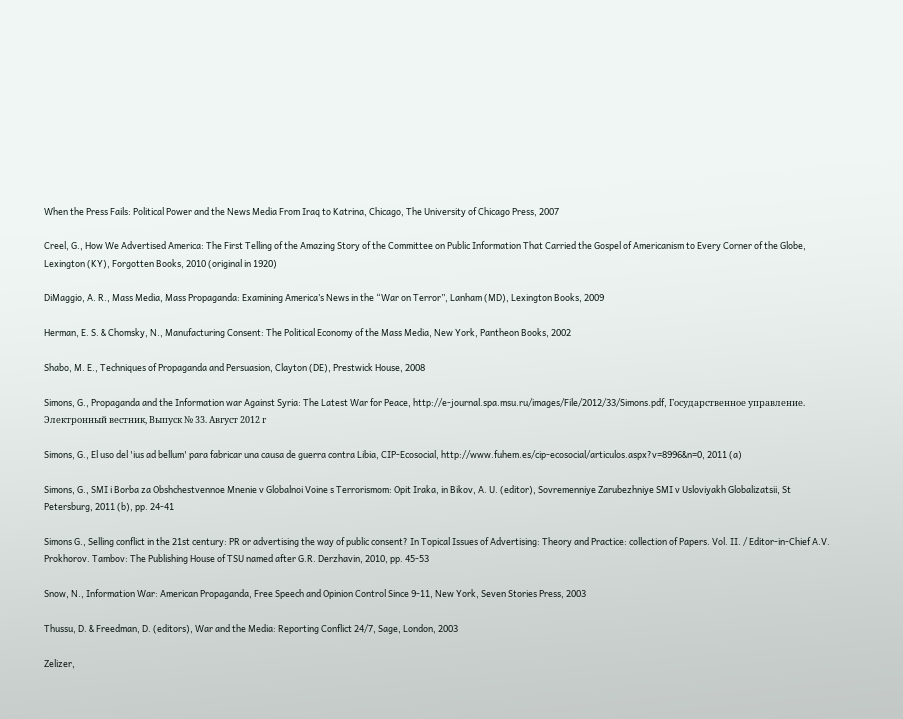When the Press Fails: Political Power and the News Media From Iraq to Katrina, Chicago, The University of Chicago Press, 2007

Creel, G., How We Advertised America: The First Telling of the Amazing Story of the Committee on Public Information That Carried the Gospel of Americanism to Every Corner of the Globe, Lexington (KY), Forgotten Books, 2010 (original in 1920)

DiMaggio, A. R., Mass Media, Mass Propaganda: Examining America’s News in the “War on Terror”, Lanham (MD), Lexington Books, 2009

Herman, E. S. & Chomsky, N., Manufacturing Consent: The Political Economy of the Mass Media, New York, Pantheon Books, 2002

Shabo, M. E., Techniques of Propaganda and Persuasion, Clayton (DE), Prestwick House, 2008

Simons, G., Propaganda and the Information war Against Syria: The Latest War for Peace, http://e-journal.spa.msu.ru/images/File/2012/33/Simons.pdf, Государственное управление. Электронный вестник, Выпуск № 33. Август 2012 г

Simons, G., El uso del 'ius ad bellum' para fabricar una causa de guerra contra Libia, CIP-Ecosocial, http://www.fuhem.es/cip-ecosocial/articulos.aspx?v=8996&n=0, 2011 (a)

Simons, G., SMI i Borba za Obshchestvennoe Mnenie v Globalnoi Voine s Terrorismom: Opit Iraka, in Bikov, A. U. (editor), Sovremenniye Zarubezhniye SMI v Usloviyakh Globalizatsii, St Petersburg, 2011 (b), pp. 24-41

Simons G., Selling conflict in the 21st century: PR or advertising the way of public consent? In Topical Issues of Advertising: Theory and Practice: collection of Papers. Vol. II. / Editor-in-Chief A.V. Prokhorov. Tambov: The Publishing House of TSU named after G.R. Derzhavin, 2010, pp. 45-53

Snow, N., Information War: American Propaganda, Free Speech and Opinion Control Since 9-11, New York, Seven Stories Press, 2003

Thussu, D. & Freedman, D. (editors), War and the Media: Reporting Conflict 24/7, Sage, London, 2003

Zelizer,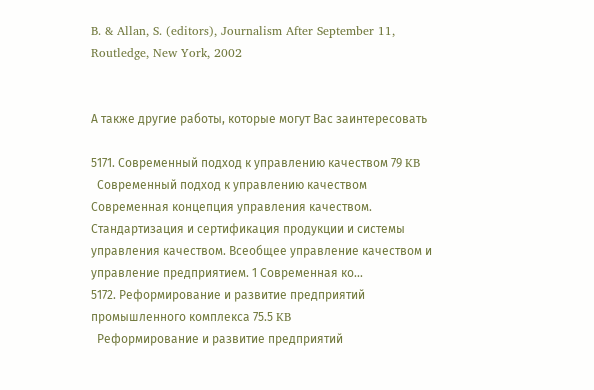B. & Allan, S. (editors), Journalism After September 11, Routledge, New York, 2002


А также другие работы, которые могут Вас заинтересовать

5171. Современный подход к управлению качеством 79 KB
  Современный подход к управлению качеством Современная концепция управления качеством. Стандартизация и сертификация продукции и системы управления качеством. Всеобщее управление качеством и управление предприятием. 1 Современная ко...
5172. Реформирование и развитие предприятий промышленного комплекса 75.5 KB
  Реформирование и развитие предприятий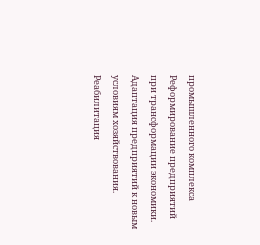промышленного комплекса Реформирование предприятий при трансформации экономики. Адаптация предприятий к новым условиям хозяйствования. Реабилитация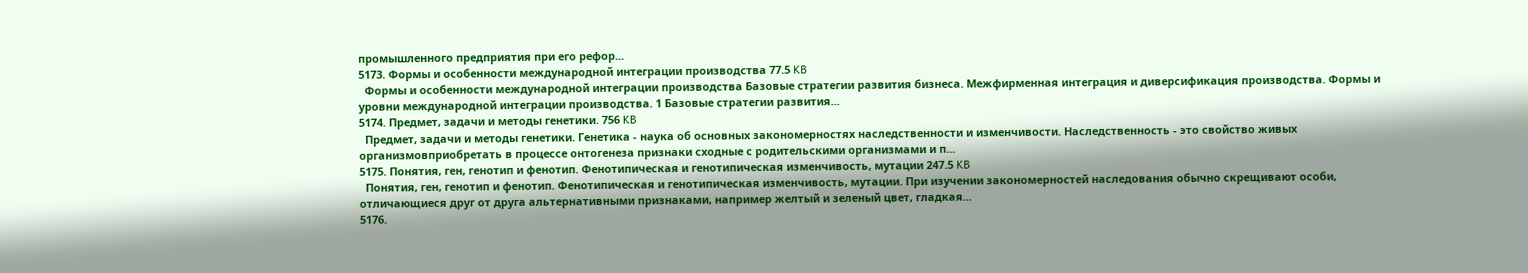промышленного предприятия при его рефор...
5173. Формы и особенности международной интеграции производства 77.5 KB
  Формы и особенности международной интеграции производства Базовые стратегии развития бизнеса. Межфирменная интеграция и диверсификация производства. Формы и уровни международной интеграции производства. 1 Базовые стратегии развития...
5174. Предмет, задачи и методы генетики. 756 KB
  Предмет, задачи и методы генетики. Генетика - наука об основных закономерностях наследственности и изменчивости. Наследственность - это свойство живых организмовприобретать в процессе онтогенеза признаки сходные с родительскими организмами и п...
5175. Понятия, ген, генотип и фенотип. Фенотипическая и генотипическая изменчивость, мутации 247.5 KB
  Понятия, ген, генотип и фенотип. Фенотипическая и генотипическая изменчивость, мутации. При изучении закономерностей наследования обычно скрещивают особи, отличающиеся друг от друга альтернативными признаками, например желтый и зеленый цвет, гладкая...
5176.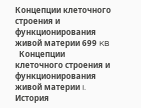Концепции клеточного строения и функционирования живой материи 699 KB
  Концепции клеточного строения и функционирования живой материи I. История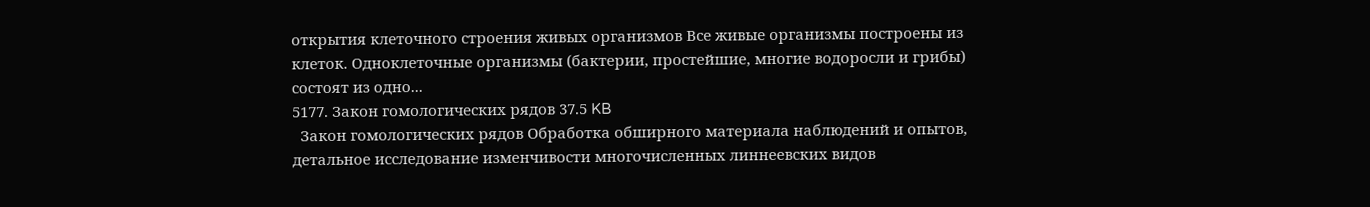открытия клеточного строения живых организмов Все живые организмы построены из клеток. Одноклеточные организмы (бактерии, простейшие, многие водоросли и грибы) состоят из одно...
5177. Закон гомологических рядов 37.5 KB
  Закон гомологических рядов Обработка обширного материала наблюдений и опытов, детальное исследование изменчивости многочисленных линнеевских видов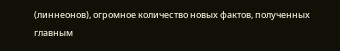(линнеонов), огромное количество новых фактов, полученных главным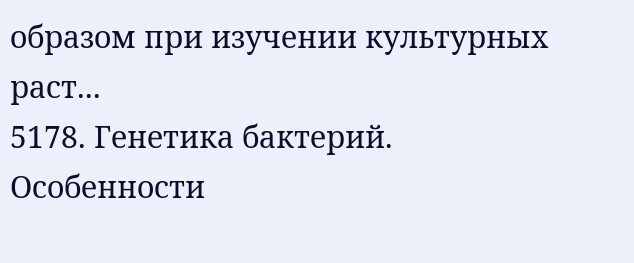образом при изучении культурных раст...
5178. Генетика бактерий. Особенности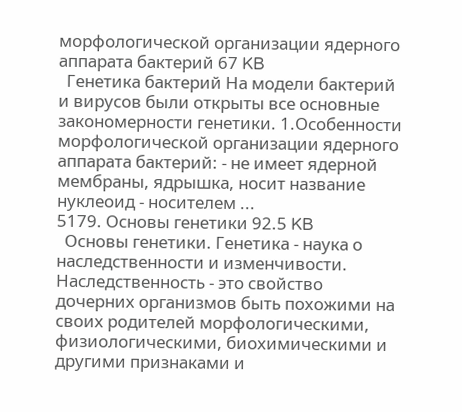морфологической организации ядерного аппарата бактерий 67 KB
  Генетика бактерий На модели бактерий и вирусов были открыты все основные закономерности генетики. 1.Особенности морфологической организации ядерного аппарата бактерий: - не имеет ядерной мембраны, ядрышка, носит название нуклеоид - носителем ...
5179. Основы генетики 92.5 KB
  Основы генетики. Генетика - наука о наследственности и изменчивости. Наследственность - это свойство дочерних организмов быть похожими на своих родителей морфологическими, физиологическими, биохимическими и другими признаками и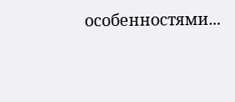особенностями...